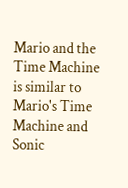Mario and the Time Machine is similar to Mario's Time Machine and Sonic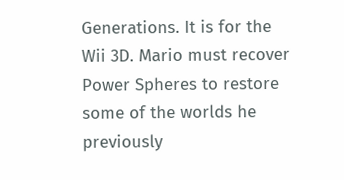Generations. It is for the Wii 3D. Mario must recover Power Spheres to restore some of the worlds he previously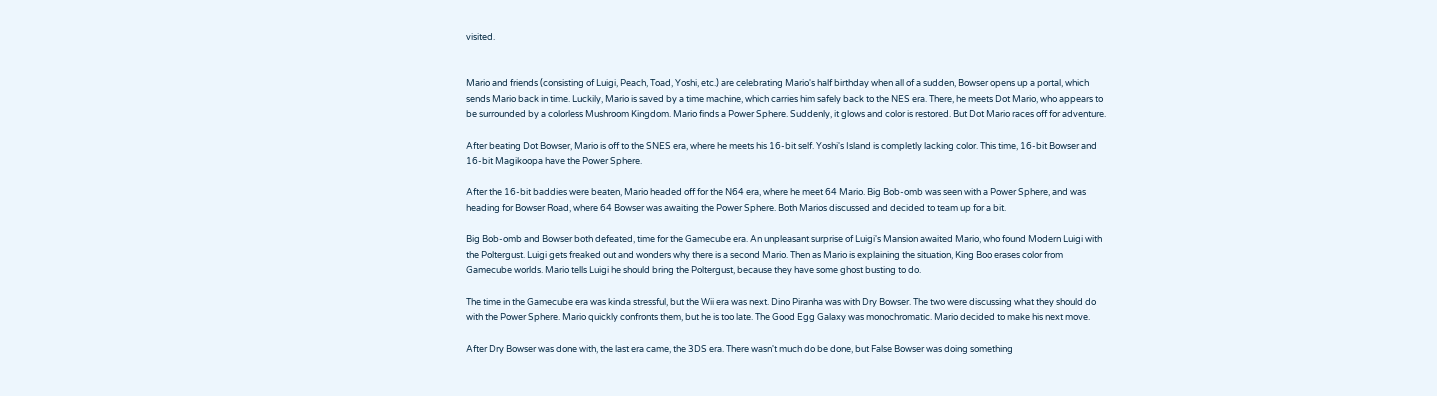visited.


Mario and friends (consisting of Luigi, Peach, Toad, Yoshi, etc.) are celebrating Mario's half birthday when all of a sudden, Bowser opens up a portal, which sends Mario back in time. Luckily, Mario is saved by a time machine, which carries him safely back to the NES era. There, he meets Dot Mario, who appears to be surrounded by a colorless Mushroom Kingdom. Mario finds a Power Sphere. Suddenly, it glows and color is restored. But Dot Mario races off for adventure.

After beating Dot Bowser, Mario is off to the SNES era, where he meets his 16-bit self. Yoshi's Island is completly lacking color. This time, 16-bit Bowser and 16-bit Magikoopa have the Power Sphere.

After the 16-bit baddies were beaten, Mario headed off for the N64 era, where he meet 64 Mario. Big Bob-omb was seen with a Power Sphere, and was heading for Bowser Road, where 64 Bowser was awaiting the Power Sphere. Both Marios discussed and decided to team up for a bit.

Big Bob-omb and Bowser both defeated, time for the Gamecube era. An unpleasant surprise of Luigi's Mansion awaited Mario, who found Modern Luigi with the Poltergust. Luigi gets freaked out and wonders why there is a second Mario. Then as Mario is explaining the situation, King Boo erases color from Gamecube worlds. Mario tells Luigi he should bring the Poltergust, because they have some ghost busting to do.

The time in the Gamecube era was kinda stressful, but the Wii era was next. Dino Piranha was with Dry Bowser. The two were discussing what they should do with the Power Sphere. Mario quickly confronts them, but he is too late. The Good Egg Galaxy was monochromatic. Mario decided to make his next move.

After Dry Bowser was done with, the last era came, the 3DS era. There wasn't much do be done, but False Bowser was doing something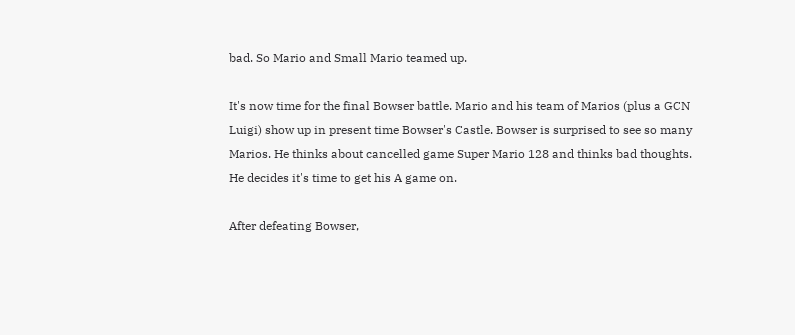bad. So Mario and Small Mario teamed up.

It's now time for the final Bowser battle. Mario and his team of Marios (plus a GCN Luigi) show up in present time Bowser's Castle. Bowser is surprised to see so many Marios. He thinks about cancelled game Super Mario 128 and thinks bad thoughts. He decides it's time to get his A game on.

After defeating Bowser,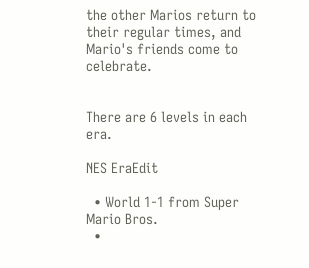the other Marios return to their regular times, and Mario's friends come to celebrate.


There are 6 levels in each era.

NES EraEdit

  • World 1-1 from Super Mario Bros.
  •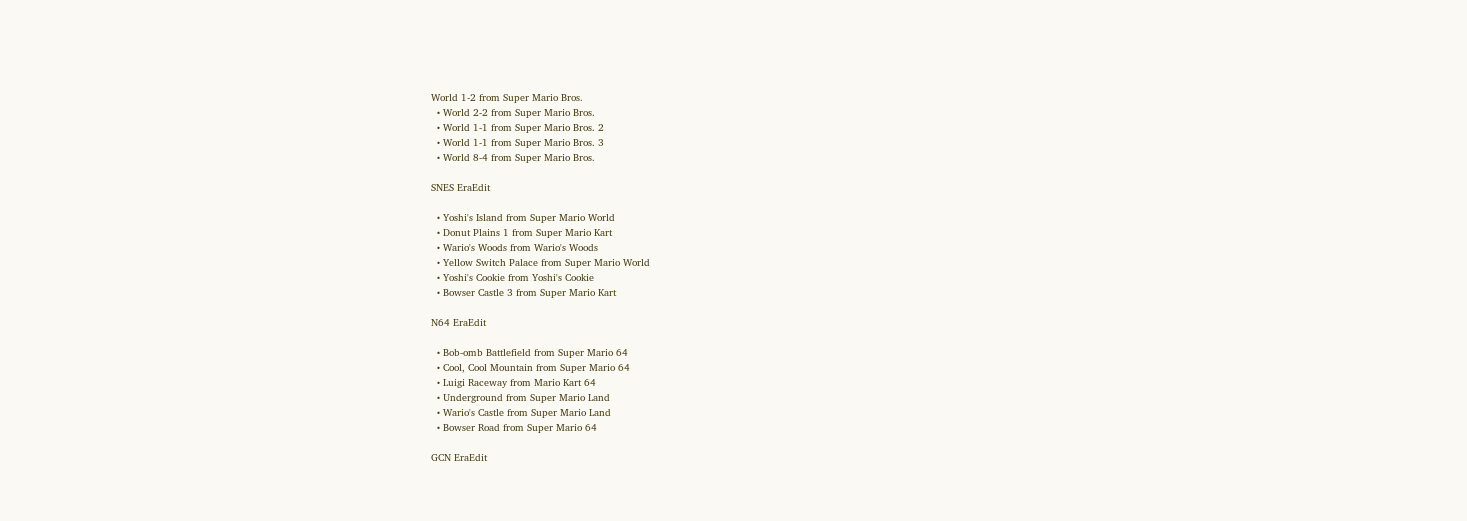World 1-2 from Super Mario Bros.
  • World 2-2 from Super Mario Bros.
  • World 1-1 from Super Mario Bros. 2
  • World 1-1 from Super Mario Bros. 3
  • World 8-4 from Super Mario Bros.

SNES EraEdit

  • Yoshi's Island from Super Mario World
  • Donut Plains 1 from Super Mario Kart
  • Wario's Woods from Wario's Woods
  • Yellow Switch Palace from Super Mario World
  • Yoshi's Cookie from Yoshi's Cookie
  • Bowser Castle 3 from Super Mario Kart

N64 EraEdit

  • Bob-omb Battlefield from Super Mario 64
  • Cool, Cool Mountain from Super Mario 64
  • Luigi Raceway from Mario Kart 64
  • Underground from Super Mario Land
  • Wario's Castle from Super Mario Land
  • Bowser Road from Super Mario 64

GCN EraEdit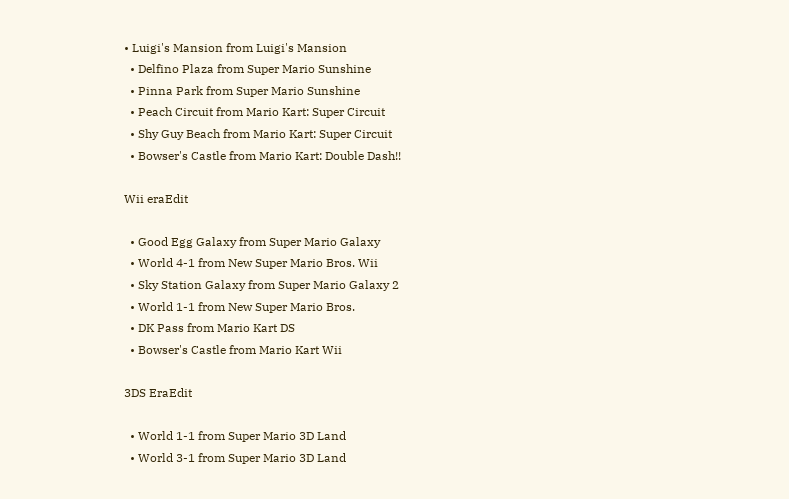• Luigi's Mansion from Luigi's Mansion
  • Delfino Plaza from Super Mario Sunshine
  • Pinna Park from Super Mario Sunshine
  • Peach Circuit from Mario Kart: Super Circuit
  • Shy Guy Beach from Mario Kart: Super Circuit
  • Bowser's Castle from Mario Kart: Double Dash!!

Wii eraEdit

  • Good Egg Galaxy from Super Mario Galaxy
  • World 4-1 from New Super Mario Bros. Wii
  • Sky Station Galaxy from Super Mario Galaxy 2
  • World 1-1 from New Super Mario Bros.
  • DK Pass from Mario Kart DS
  • Bowser's Castle from Mario Kart Wii

3DS EraEdit

  • World 1-1 from Super Mario 3D Land
  • World 3-1 from Super Mario 3D Land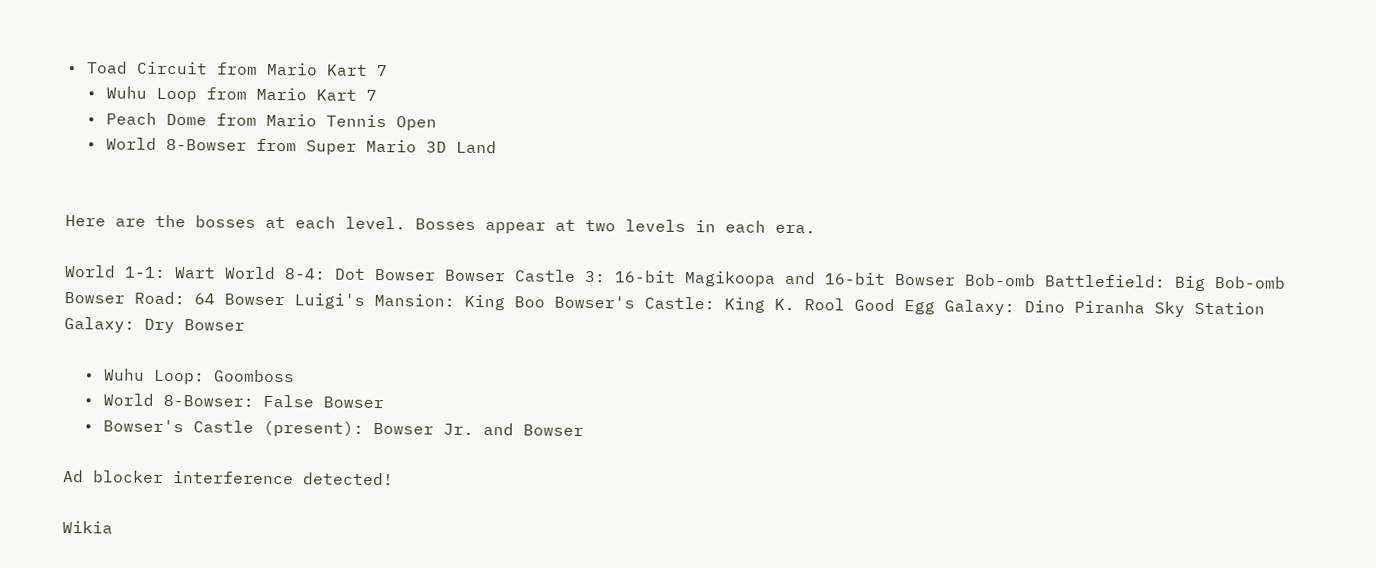• Toad Circuit from Mario Kart 7
  • Wuhu Loop from Mario Kart 7
  • Peach Dome from Mario Tennis Open
  • World 8-Bowser from Super Mario 3D Land


Here are the bosses at each level. Bosses appear at two levels in each era.

World 1-1: Wart World 8-4: Dot Bowser Bowser Castle 3: 16-bit Magikoopa and 16-bit Bowser Bob-omb Battlefield: Big Bob-omb Bowser Road: 64 Bowser Luigi's Mansion: King Boo Bowser's Castle: King K. Rool Good Egg Galaxy: Dino Piranha Sky Station Galaxy: Dry Bowser

  • Wuhu Loop: Goomboss
  • World 8-Bowser: False Bowser
  • Bowser's Castle (present): Bowser Jr. and Bowser

Ad blocker interference detected!

Wikia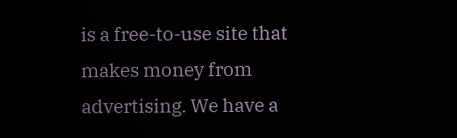is a free-to-use site that makes money from advertising. We have a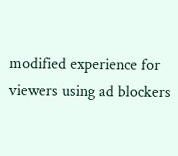modified experience for viewers using ad blockers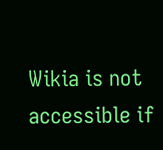Wikia is not accessible if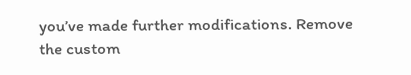you’ve made further modifications. Remove the custom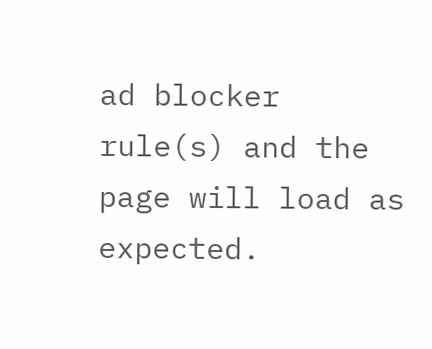ad blocker rule(s) and the page will load as expected.